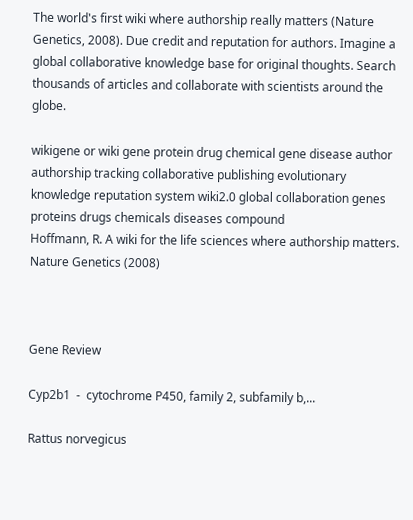The world's first wiki where authorship really matters (Nature Genetics, 2008). Due credit and reputation for authors. Imagine a global collaborative knowledge base for original thoughts. Search thousands of articles and collaborate with scientists around the globe.

wikigene or wiki gene protein drug chemical gene disease author authorship tracking collaborative publishing evolutionary knowledge reputation system wiki2.0 global collaboration genes proteins drugs chemicals diseases compound
Hoffmann, R. A wiki for the life sciences where authorship matters. Nature Genetics (2008)



Gene Review

Cyp2b1  -  cytochrome P450, family 2, subfamily b,...

Rattus norvegicus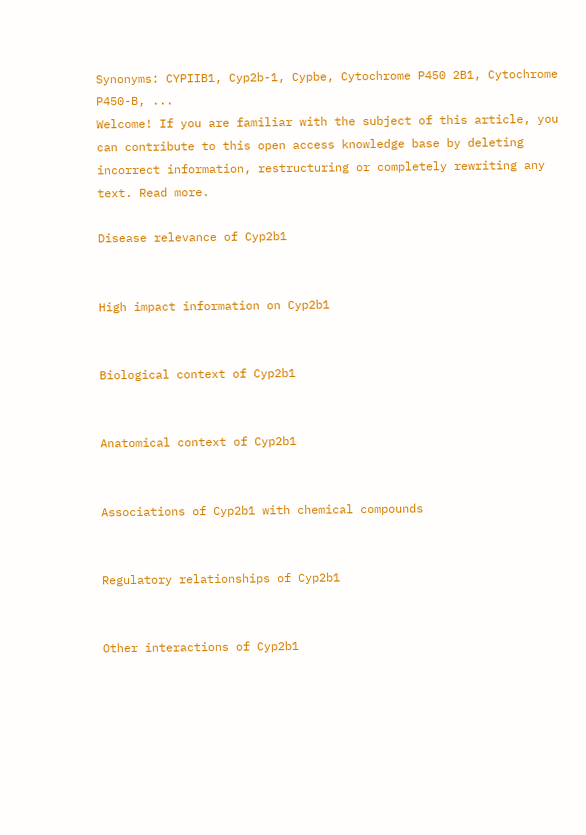Synonyms: CYPIIB1, Cyp2b-1, Cypbe, Cytochrome P450 2B1, Cytochrome P450-B, ...
Welcome! If you are familiar with the subject of this article, you can contribute to this open access knowledge base by deleting incorrect information, restructuring or completely rewriting any text. Read more.

Disease relevance of Cyp2b1


High impact information on Cyp2b1


Biological context of Cyp2b1


Anatomical context of Cyp2b1


Associations of Cyp2b1 with chemical compounds


Regulatory relationships of Cyp2b1


Other interactions of Cyp2b1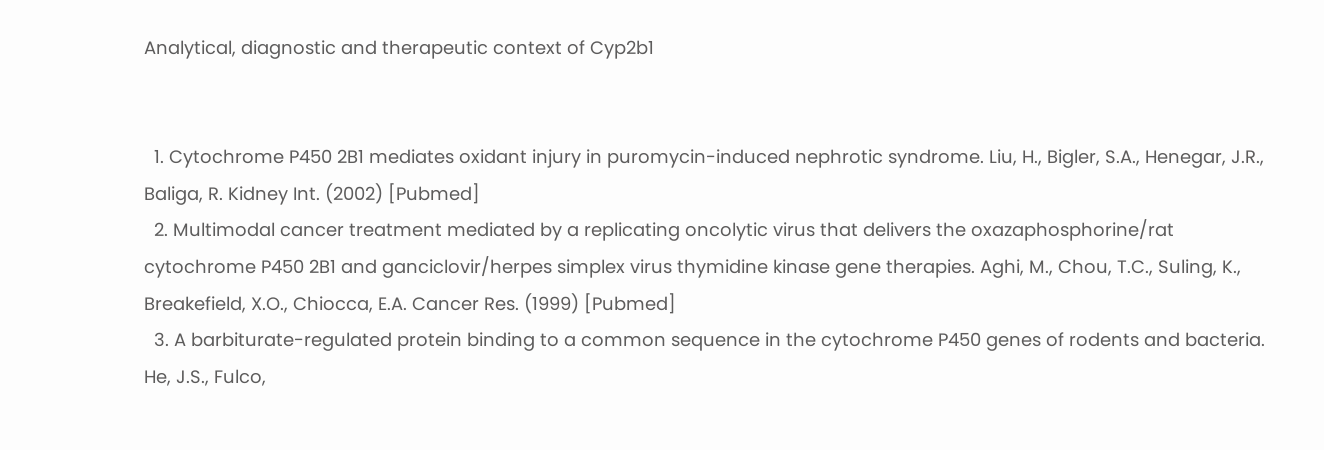Analytical, diagnostic and therapeutic context of Cyp2b1


  1. Cytochrome P450 2B1 mediates oxidant injury in puromycin-induced nephrotic syndrome. Liu, H., Bigler, S.A., Henegar, J.R., Baliga, R. Kidney Int. (2002) [Pubmed]
  2. Multimodal cancer treatment mediated by a replicating oncolytic virus that delivers the oxazaphosphorine/rat cytochrome P450 2B1 and ganciclovir/herpes simplex virus thymidine kinase gene therapies. Aghi, M., Chou, T.C., Suling, K., Breakefield, X.O., Chiocca, E.A. Cancer Res. (1999) [Pubmed]
  3. A barbiturate-regulated protein binding to a common sequence in the cytochrome P450 genes of rodents and bacteria. He, J.S., Fulco,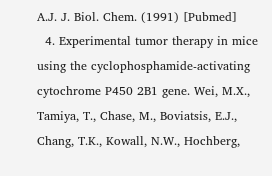A.J. J. Biol. Chem. (1991) [Pubmed]
  4. Experimental tumor therapy in mice using the cyclophosphamide-activating cytochrome P450 2B1 gene. Wei, M.X., Tamiya, T., Chase, M., Boviatsis, E.J., Chang, T.K., Kowall, N.W., Hochberg,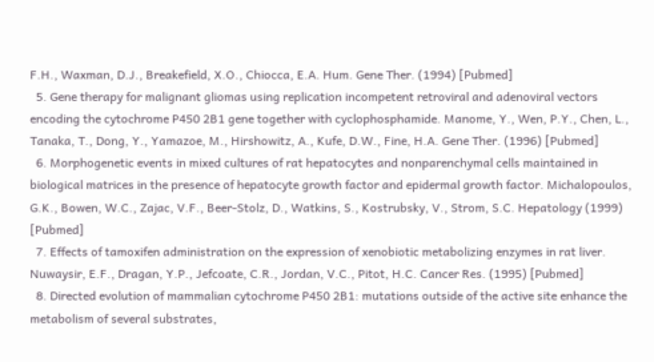F.H., Waxman, D.J., Breakefield, X.O., Chiocca, E.A. Hum. Gene Ther. (1994) [Pubmed]
  5. Gene therapy for malignant gliomas using replication incompetent retroviral and adenoviral vectors encoding the cytochrome P450 2B1 gene together with cyclophosphamide. Manome, Y., Wen, P.Y., Chen, L., Tanaka, T., Dong, Y., Yamazoe, M., Hirshowitz, A., Kufe, D.W., Fine, H.A. Gene Ther. (1996) [Pubmed]
  6. Morphogenetic events in mixed cultures of rat hepatocytes and nonparenchymal cells maintained in biological matrices in the presence of hepatocyte growth factor and epidermal growth factor. Michalopoulos, G.K., Bowen, W.C., Zajac, V.F., Beer-Stolz, D., Watkins, S., Kostrubsky, V., Strom, S.C. Hepatology (1999) [Pubmed]
  7. Effects of tamoxifen administration on the expression of xenobiotic metabolizing enzymes in rat liver. Nuwaysir, E.F., Dragan, Y.P., Jefcoate, C.R., Jordan, V.C., Pitot, H.C. Cancer Res. (1995) [Pubmed]
  8. Directed evolution of mammalian cytochrome P450 2B1: mutations outside of the active site enhance the metabolism of several substrates,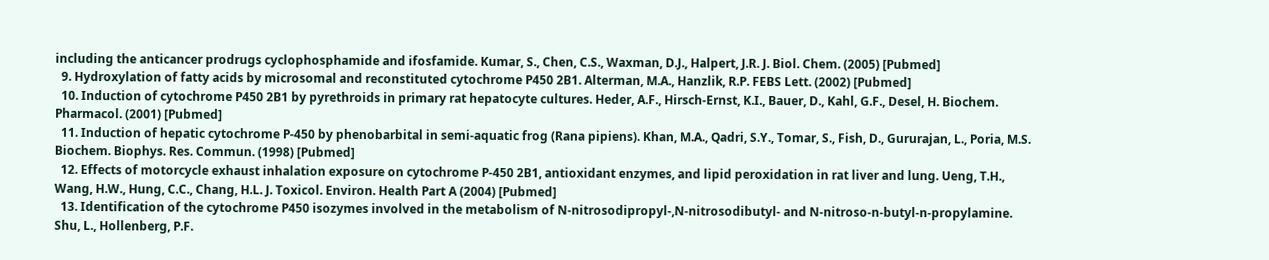including the anticancer prodrugs cyclophosphamide and ifosfamide. Kumar, S., Chen, C.S., Waxman, D.J., Halpert, J.R. J. Biol. Chem. (2005) [Pubmed]
  9. Hydroxylation of fatty acids by microsomal and reconstituted cytochrome P450 2B1. Alterman, M.A., Hanzlik, R.P. FEBS Lett. (2002) [Pubmed]
  10. Induction of cytochrome P450 2B1 by pyrethroids in primary rat hepatocyte cultures. Heder, A.F., Hirsch-Ernst, K.I., Bauer, D., Kahl, G.F., Desel, H. Biochem. Pharmacol. (2001) [Pubmed]
  11. Induction of hepatic cytochrome P-450 by phenobarbital in semi-aquatic frog (Rana pipiens). Khan, M.A., Qadri, S.Y., Tomar, S., Fish, D., Gururajan, L., Poria, M.S. Biochem. Biophys. Res. Commun. (1998) [Pubmed]
  12. Effects of motorcycle exhaust inhalation exposure on cytochrome P-450 2B1, antioxidant enzymes, and lipid peroxidation in rat liver and lung. Ueng, T.H., Wang, H.W., Hung, C.C., Chang, H.L. J. Toxicol. Environ. Health Part A (2004) [Pubmed]
  13. Identification of the cytochrome P450 isozymes involved in the metabolism of N-nitrosodipropyl-,N-nitrosodibutyl- and N-nitroso-n-butyl-n-propylamine. Shu, L., Hollenberg, P.F.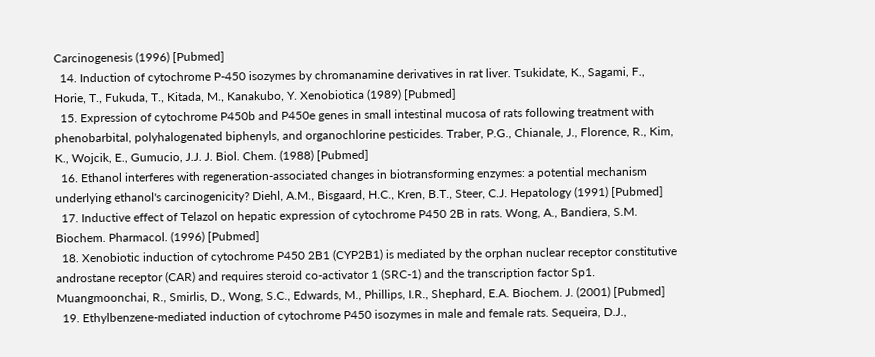Carcinogenesis (1996) [Pubmed]
  14. Induction of cytochrome P-450 isozymes by chromanamine derivatives in rat liver. Tsukidate, K., Sagami, F., Horie, T., Fukuda, T., Kitada, M., Kanakubo, Y. Xenobiotica (1989) [Pubmed]
  15. Expression of cytochrome P450b and P450e genes in small intestinal mucosa of rats following treatment with phenobarbital, polyhalogenated biphenyls, and organochlorine pesticides. Traber, P.G., Chianale, J., Florence, R., Kim, K., Wojcik, E., Gumucio, J.J. J. Biol. Chem. (1988) [Pubmed]
  16. Ethanol interferes with regeneration-associated changes in biotransforming enzymes: a potential mechanism underlying ethanol's carcinogenicity? Diehl, A.M., Bisgaard, H.C., Kren, B.T., Steer, C.J. Hepatology (1991) [Pubmed]
  17. Inductive effect of Telazol on hepatic expression of cytochrome P450 2B in rats. Wong, A., Bandiera, S.M. Biochem. Pharmacol. (1996) [Pubmed]
  18. Xenobiotic induction of cytochrome P450 2B1 (CYP2B1) is mediated by the orphan nuclear receptor constitutive androstane receptor (CAR) and requires steroid co-activator 1 (SRC-1) and the transcription factor Sp1. Muangmoonchai, R., Smirlis, D., Wong, S.C., Edwards, M., Phillips, I.R., Shephard, E.A. Biochem. J. (2001) [Pubmed]
  19. Ethylbenzene-mediated induction of cytochrome P450 isozymes in male and female rats. Sequeira, D.J.,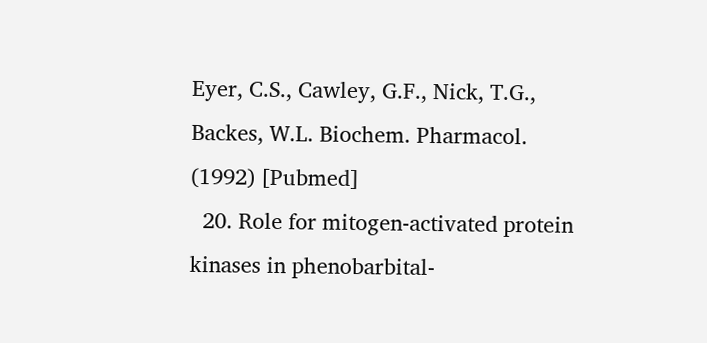Eyer, C.S., Cawley, G.F., Nick, T.G., Backes, W.L. Biochem. Pharmacol. (1992) [Pubmed]
  20. Role for mitogen-activated protein kinases in phenobarbital-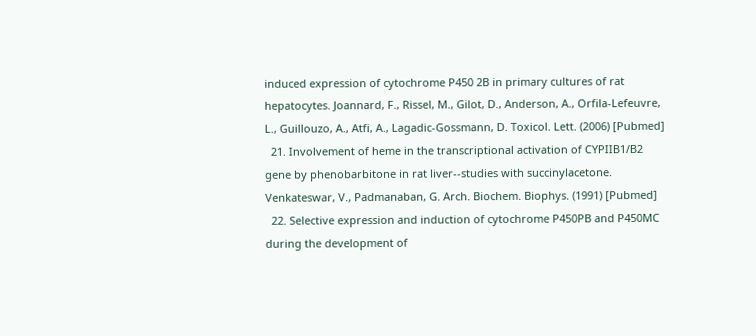induced expression of cytochrome P450 2B in primary cultures of rat hepatocytes. Joannard, F., Rissel, M., Gilot, D., Anderson, A., Orfila-Lefeuvre, L., Guillouzo, A., Atfi, A., Lagadic-Gossmann, D. Toxicol. Lett. (2006) [Pubmed]
  21. Involvement of heme in the transcriptional activation of CYPIIB1/B2 gene by phenobarbitone in rat liver--studies with succinylacetone. Venkateswar, V., Padmanaban, G. Arch. Biochem. Biophys. (1991) [Pubmed]
  22. Selective expression and induction of cytochrome P450PB and P450MC during the development of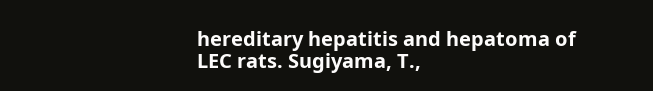hereditary hepatitis and hepatoma of LEC rats. Sugiyama, T.,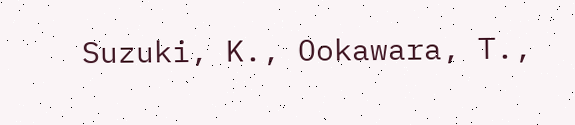Suzuki, K., Ookawara, T.,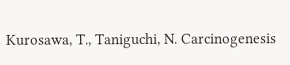Kurosawa, T., Taniguchi, N. Carcinogenesis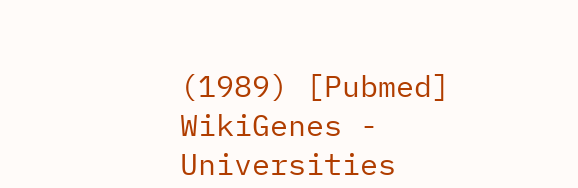(1989) [Pubmed]
WikiGenes - Universities